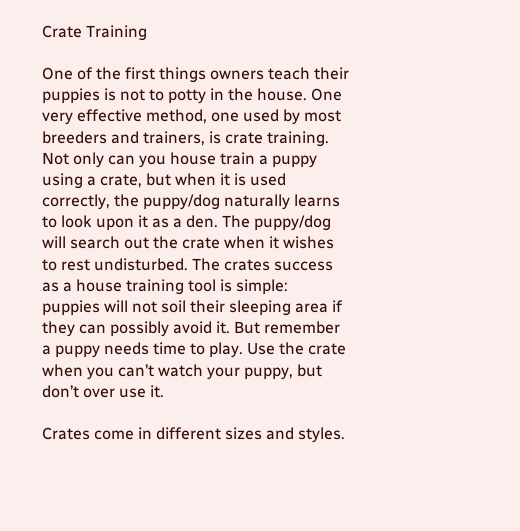Crate Training

One of the first things owners teach their puppies is not to potty in the house. One very effective method, one used by most breeders and trainers, is crate training. Not only can you house train a puppy using a crate, but when it is used correctly, the puppy/dog naturally learns to look upon it as a den. The puppy/dog will search out the crate when it wishes to rest undisturbed. The crates success as a house training tool is simple: puppies will not soil their sleeping area if they can possibly avoid it. But remember a puppy needs time to play. Use the crate when you can’t watch your puppy, but don’t over use it.

Crates come in different sizes and styles.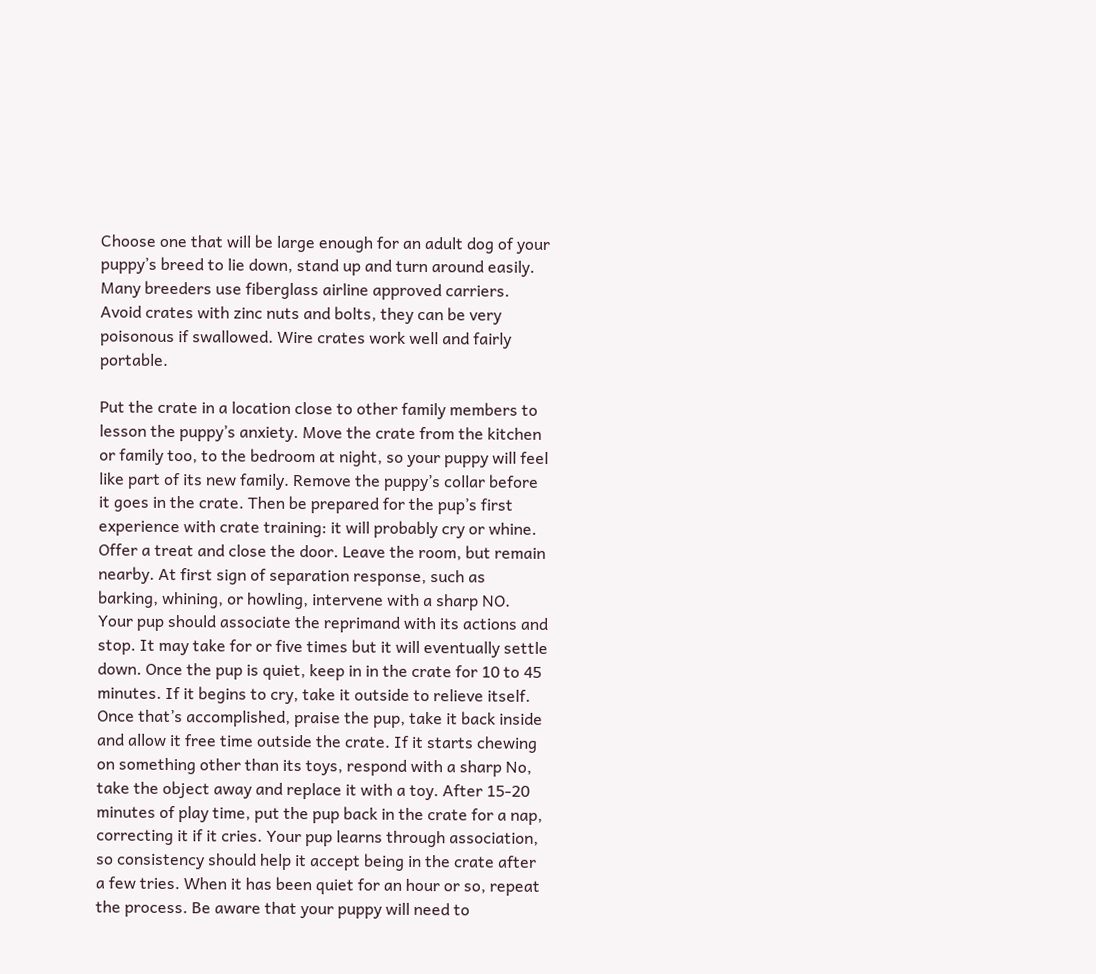Choose one that will be large enough for an adult dog of your puppy’s breed to lie down, stand up and turn around easily. Many breeders use fiberglass airline approved carriers. Avoid crates with zinc nuts and bolts, they can be very poisonous if swallowed. Wire crates work well and fairly portable.

Put the crate in a location close to other family members to lesson the puppy’s anxiety. Move the crate from the kitchen or family too, to the bedroom at night, so your puppy will feel like part of its new family. Remove the puppy’s collar before it goes in the crate. Then be prepared for the pup’s first experience with crate training: it will probably cry or whine. Offer a treat and close the door. Leave the room, but remain nearby. At first sign of separation response, such as barking, whining, or howling, intervene with a sharp NO. Your pup should associate the reprimand with its actions and stop. It may take for or five times but it will eventually settle down. Once the pup is quiet, keep in in the crate for 10 to 45 minutes. If it begins to cry, take it outside to relieve itself. Once that’s accomplished, praise the pup, take it back inside and allow it free time outside the crate. If it starts chewing on something other than its toys, respond with a sharp No, take the object away and replace it with a toy. After 15-20 minutes of play time, put the pup back in the crate for a nap, correcting it if it cries. Your pup learns through association, so consistency should help it accept being in the crate after a few tries. When it has been quiet for an hour or so, repeat the process. Be aware that your puppy will need to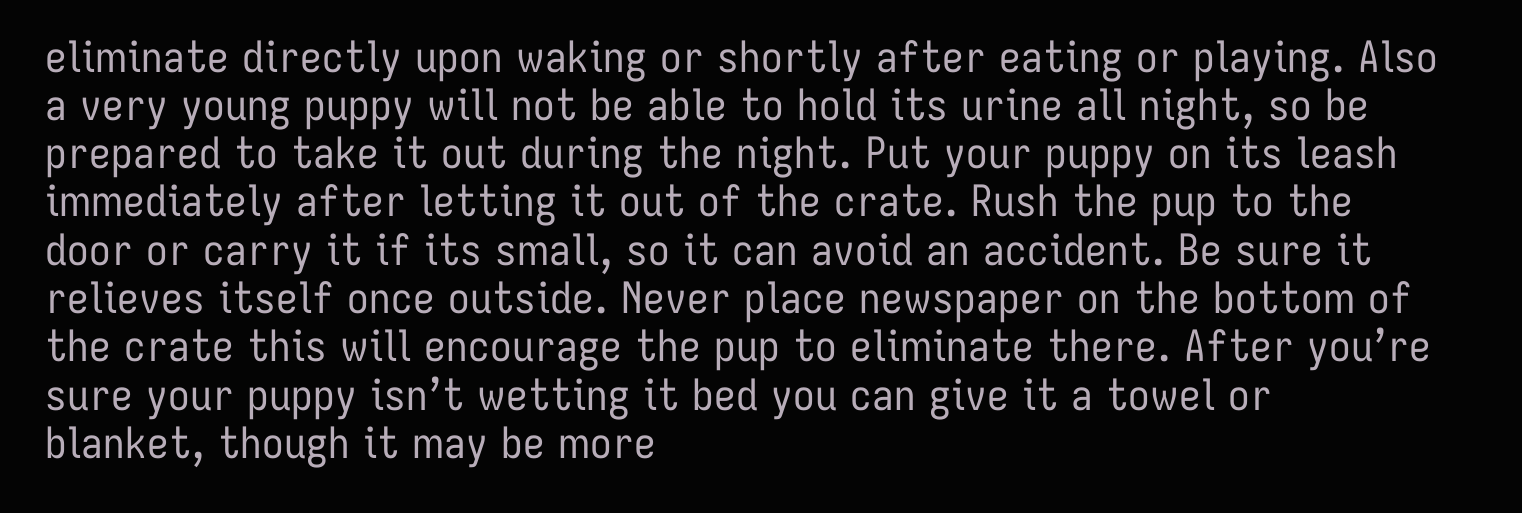eliminate directly upon waking or shortly after eating or playing. Also a very young puppy will not be able to hold its urine all night, so be prepared to take it out during the night. Put your puppy on its leash immediately after letting it out of the crate. Rush the pup to the door or carry it if its small, so it can avoid an accident. Be sure it relieves itself once outside. Never place newspaper on the bottom of the crate this will encourage the pup to eliminate there. After you’re sure your puppy isn’t wetting it bed you can give it a towel or blanket, though it may be more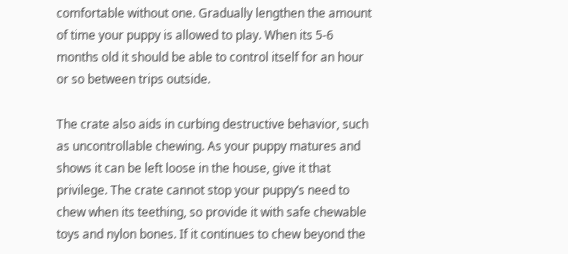comfortable without one. Gradually lengthen the amount of time your puppy is allowed to play. When its 5-6 months old it should be able to control itself for an hour or so between trips outside.

The crate also aids in curbing destructive behavior, such as uncontrollable chewing. As your puppy matures and shows it can be left loose in the house, give it that privilege. The crate cannot stop your puppy’s need to chew when its teething, so provide it with safe chewable toys and nylon bones. If it continues to chew beyond the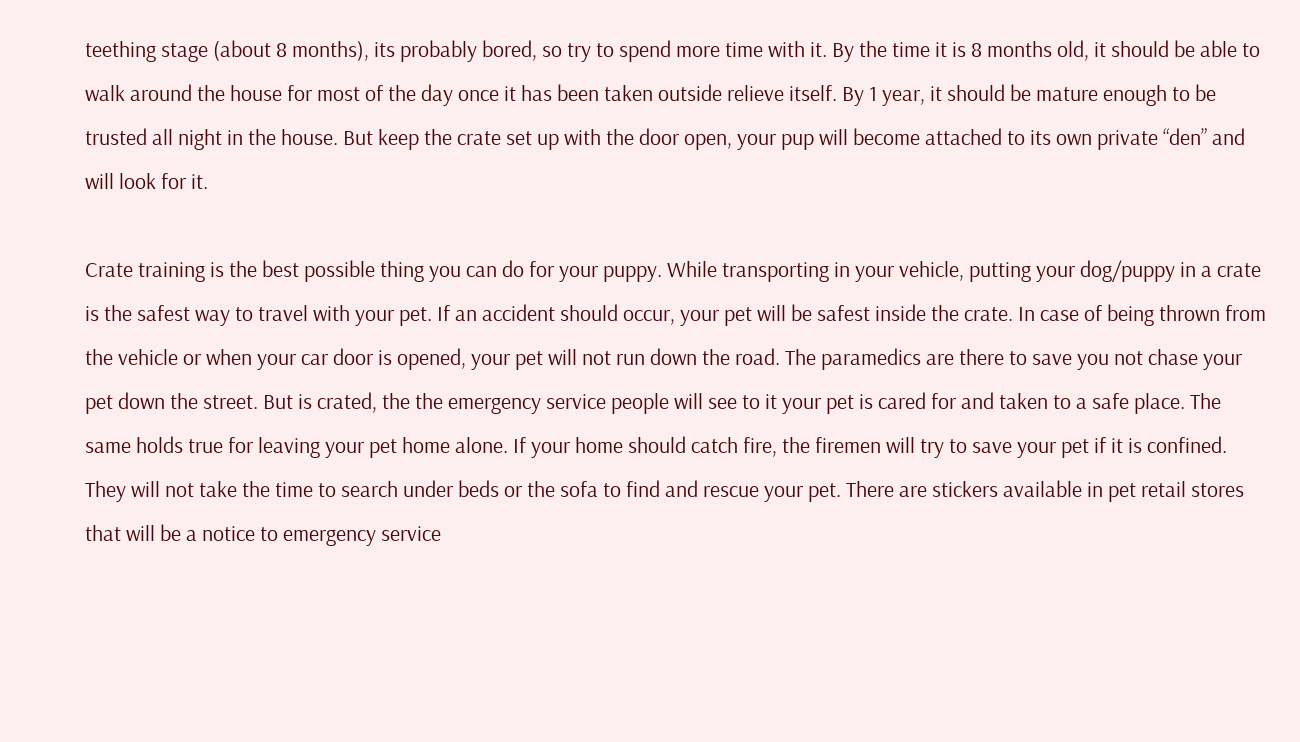teething stage (about 8 months), its probably bored, so try to spend more time with it. By the time it is 8 months old, it should be able to walk around the house for most of the day once it has been taken outside relieve itself. By 1 year, it should be mature enough to be trusted all night in the house. But keep the crate set up with the door open, your pup will become attached to its own private “den” and will look for it.

Crate training is the best possible thing you can do for your puppy. While transporting in your vehicle, putting your dog/puppy in a crate is the safest way to travel with your pet. If an accident should occur, your pet will be safest inside the crate. In case of being thrown from the vehicle or when your car door is opened, your pet will not run down the road. The paramedics are there to save you not chase your pet down the street. But is crated, the the emergency service people will see to it your pet is cared for and taken to a safe place. The same holds true for leaving your pet home alone. If your home should catch fire, the firemen will try to save your pet if it is confined. They will not take the time to search under beds or the sofa to find and rescue your pet. There are stickers available in pet retail stores that will be a notice to emergency service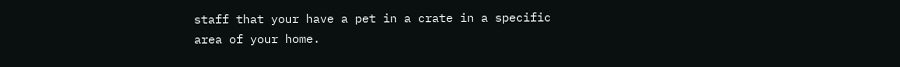staff that your have a pet in a crate in a specific area of your home.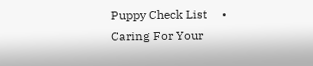Puppy Check List     •     Caring For Your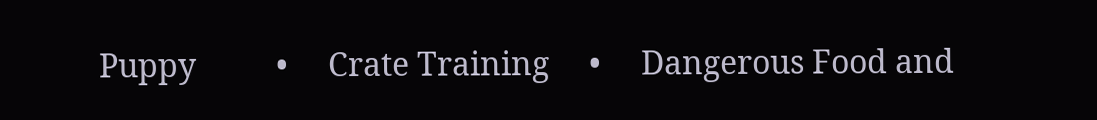Puppy          •     Crate Training     •     Dangerous Food and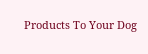Products To Your Dog